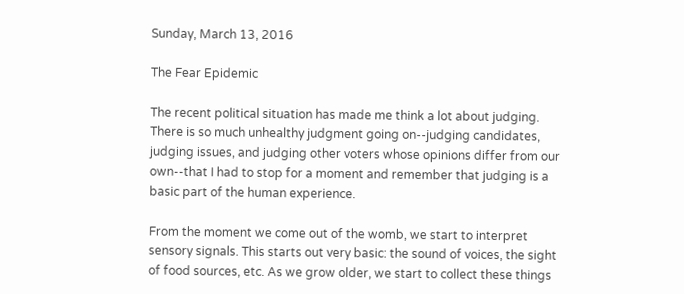Sunday, March 13, 2016

The Fear Epidemic

The recent political situation has made me think a lot about judging. There is so much unhealthy judgment going on--judging candidates, judging issues, and judging other voters whose opinions differ from our own--that I had to stop for a moment and remember that judging is a basic part of the human experience.

From the moment we come out of the womb, we start to interpret sensory signals. This starts out very basic: the sound of voices, the sight of food sources, etc. As we grow older, we start to collect these things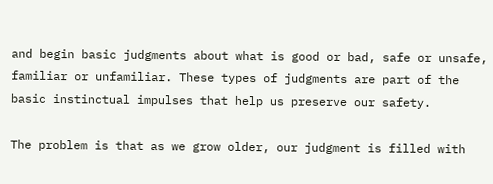and begin basic judgments about what is good or bad, safe or unsafe, familiar or unfamiliar. These types of judgments are part of the basic instinctual impulses that help us preserve our safety.

The problem is that as we grow older, our judgment is filled with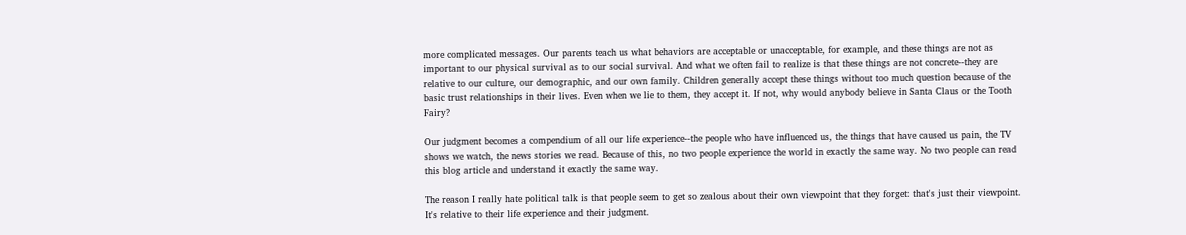more complicated messages. Our parents teach us what behaviors are acceptable or unacceptable, for example, and these things are not as important to our physical survival as to our social survival. And what we often fail to realize is that these things are not concrete--they are relative to our culture, our demographic, and our own family. Children generally accept these things without too much question because of the basic trust relationships in their lives. Even when we lie to them, they accept it. If not, why would anybody believe in Santa Claus or the Tooth Fairy?

Our judgment becomes a compendium of all our life experience--the people who have influenced us, the things that have caused us pain, the TV shows we watch, the news stories we read. Because of this, no two people experience the world in exactly the same way. No two people can read this blog article and understand it exactly the same way.

The reason I really hate political talk is that people seem to get so zealous about their own viewpoint that they forget: that's just their viewpoint. It's relative to their life experience and their judgment.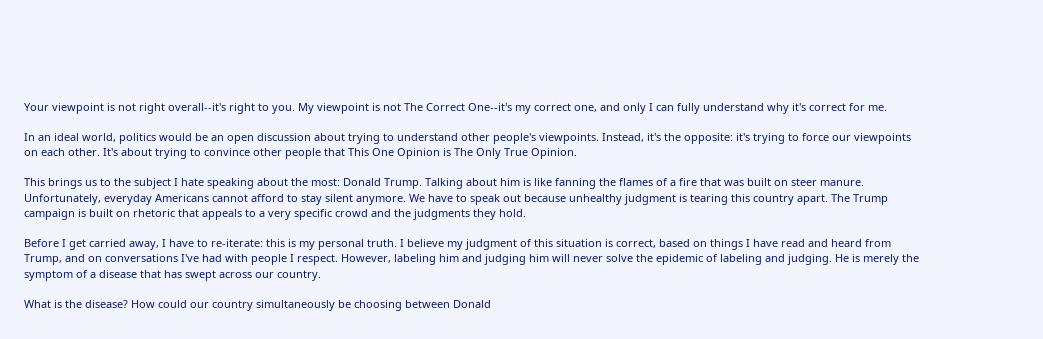Your viewpoint is not right overall--it's right to you. My viewpoint is not The Correct One--it's my correct one, and only I can fully understand why it's correct for me.

In an ideal world, politics would be an open discussion about trying to understand other people's viewpoints. Instead, it's the opposite: it's trying to force our viewpoints on each other. It's about trying to convince other people that This One Opinion is The Only True Opinion.

This brings us to the subject I hate speaking about the most: Donald Trump. Talking about him is like fanning the flames of a fire that was built on steer manure. Unfortunately, everyday Americans cannot afford to stay silent anymore. We have to speak out because unhealthy judgment is tearing this country apart. The Trump campaign is built on rhetoric that appeals to a very specific crowd and the judgments they hold.

Before I get carried away, I have to re-iterate: this is my personal truth. I believe my judgment of this situation is correct, based on things I have read and heard from Trump, and on conversations I've had with people I respect. However, labeling him and judging him will never solve the epidemic of labeling and judging. He is merely the symptom of a disease that has swept across our country.

What is the disease? How could our country simultaneously be choosing between Donald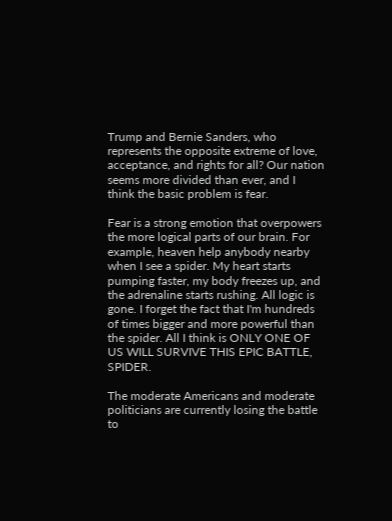Trump and Bernie Sanders, who represents the opposite extreme of love, acceptance, and rights for all? Our nation seems more divided than ever, and I think the basic problem is fear.

Fear is a strong emotion that overpowers the more logical parts of our brain. For example, heaven help anybody nearby when I see a spider. My heart starts pumping faster, my body freezes up, and the adrenaline starts rushing. All logic is gone. I forget the fact that I'm hundreds of times bigger and more powerful than the spider. All I think is ONLY ONE OF US WILL SURVIVE THIS EPIC BATTLE, SPIDER.

The moderate Americans and moderate politicians are currently losing the battle to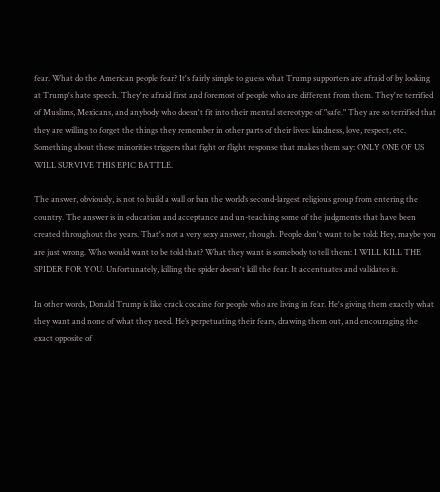fear. What do the American people fear? It's fairly simple to guess what Trump supporters are afraid of by looking at Trump's hate speech. They're afraid first and foremost of people who are different from them. They're terrified of Muslims, Mexicans, and anybody who doesn't fit into their mental stereotype of "safe." They are so terrified that they are willing to forget the things they remember in other parts of their lives: kindness, love, respect, etc. Something about these minorities triggers that fight or flight response that makes them say: ONLY ONE OF US WILL SURVIVE THIS EPIC BATTLE.

The answer, obviously, is not to build a wall or ban the world’s second-largest religious group from entering the country. The answer is in education and acceptance and un-teaching some of the judgments that have been created throughout the years. That's not a very sexy answer, though. People don't want to be told: Hey, maybe you are just wrong. Who would want to be told that? What they want is somebody to tell them: I WILL KILL THE SPIDER FOR YOU. Unfortunately, killing the spider doesn't kill the fear. It accentuates and validates it.

In other words, Donald Trump is like crack cocaine for people who are living in fear. He's giving them exactly what they want and none of what they need. He’s perpetuating their fears, drawing them out, and encouraging the exact opposite of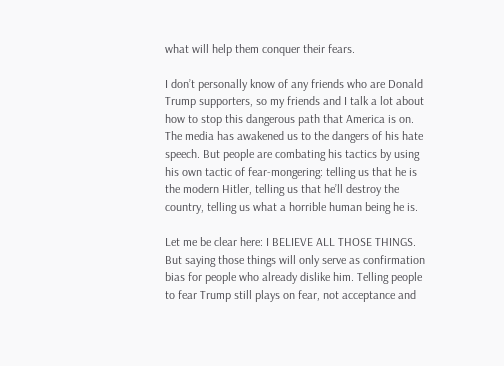what will help them conquer their fears.

I don’t personally know of any friends who are Donald Trump supporters, so my friends and I talk a lot about how to stop this dangerous path that America is on. The media has awakened us to the dangers of his hate speech. But people are combating his tactics by using his own tactic of fear-mongering: telling us that he is the modern Hitler, telling us that he’ll destroy the country, telling us what a horrible human being he is.

Let me be clear here: I BELIEVE ALL THOSE THINGS. But saying those things will only serve as confirmation bias for people who already dislike him. Telling people to fear Trump still plays on fear, not acceptance and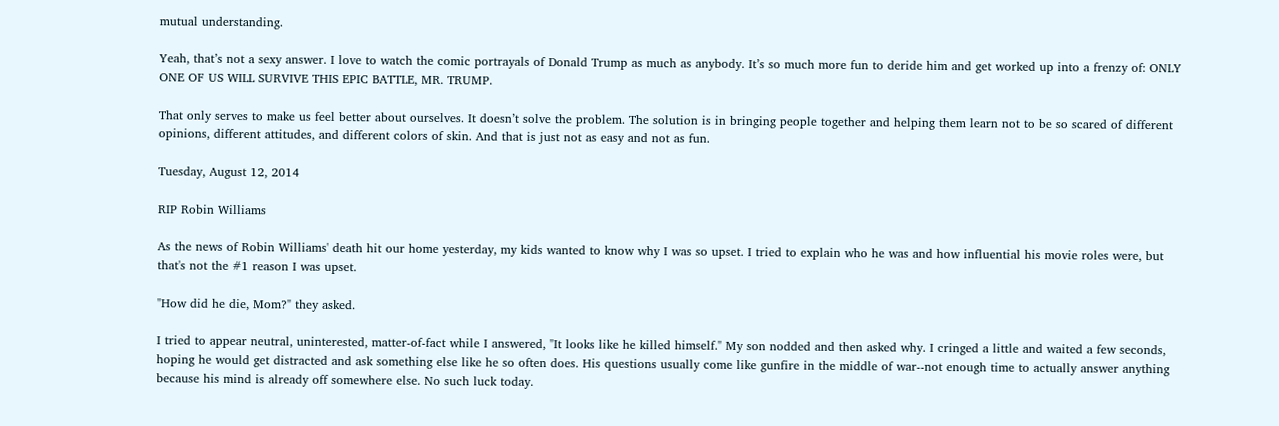mutual understanding.

Yeah, that’s not a sexy answer. I love to watch the comic portrayals of Donald Trump as much as anybody. It’s so much more fun to deride him and get worked up into a frenzy of: ONLY ONE OF US WILL SURVIVE THIS EPIC BATTLE, MR. TRUMP.

That only serves to make us feel better about ourselves. It doesn’t solve the problem. The solution is in bringing people together and helping them learn not to be so scared of different opinions, different attitudes, and different colors of skin. And that is just not as easy and not as fun.

Tuesday, August 12, 2014

RIP Robin Williams

As the news of Robin Williams' death hit our home yesterday, my kids wanted to know why I was so upset. I tried to explain who he was and how influential his movie roles were, but that's not the #1 reason I was upset.

"How did he die, Mom?" they asked.

I tried to appear neutral, uninterested, matter-of-fact while I answered, "It looks like he killed himself." My son nodded and then asked why. I cringed a little and waited a few seconds, hoping he would get distracted and ask something else like he so often does. His questions usually come like gunfire in the middle of war--not enough time to actually answer anything because his mind is already off somewhere else. No such luck today.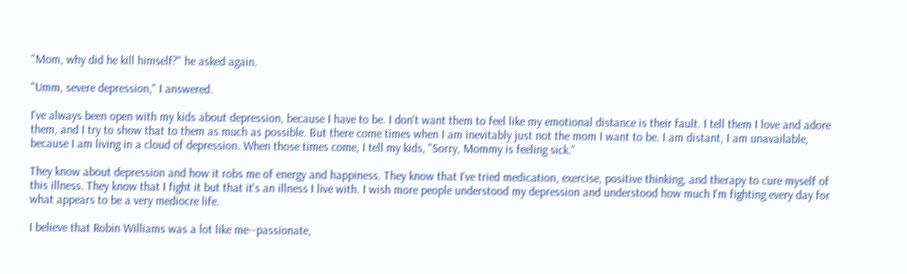"Mom, why did he kill himself?" he asked again.

"Umm, severe depression," I answered.

I've always been open with my kids about depression, because I have to be. I don't want them to feel like my emotional distance is their fault. I tell them I love and adore them, and I try to show that to them as much as possible. But there come times when I am inevitably just not the mom I want to be. I am distant, I am unavailable, because I am living in a cloud of depression. When those times come, I tell my kids, "Sorry, Mommy is feeling sick."

They know about depression and how it robs me of energy and happiness. They know that I've tried medication, exercise, positive thinking, and therapy to cure myself of this illness. They know that I fight it but that it's an illness I live with. I wish more people understood my depression and understood how much I'm fighting every day for what appears to be a very mediocre life.

I believe that Robin Williams was a lot like me--passionate,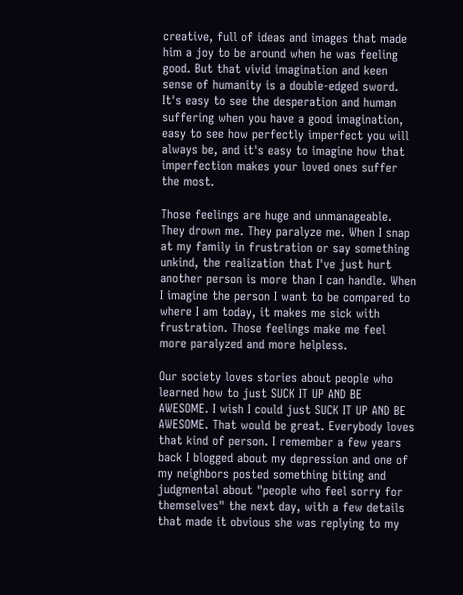creative, full of ideas and images that made him a joy to be around when he was feeling good. But that vivid imagination and keen sense of humanity is a double-edged sword. It's easy to see the desperation and human suffering when you have a good imagination, easy to see how perfectly imperfect you will always be, and it's easy to imagine how that imperfection makes your loved ones suffer the most.

Those feelings are huge and unmanageable. They drown me. They paralyze me. When I snap at my family in frustration or say something unkind, the realization that I've just hurt another person is more than I can handle. When I imagine the person I want to be compared to where I am today, it makes me sick with frustration. Those feelings make me feel more paralyzed and more helpless.

Our society loves stories about people who learned how to just SUCK IT UP AND BE AWESOME. I wish I could just SUCK IT UP AND BE AWESOME. That would be great. Everybody loves that kind of person. I remember a few years back I blogged about my depression and one of my neighbors posted something biting and judgmental about "people who feel sorry for themselves" the next day, with a few details that made it obvious she was replying to my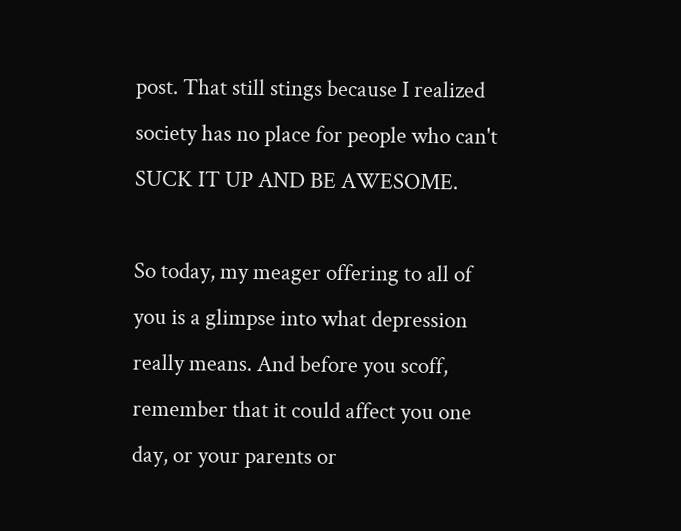post. That still stings because I realized society has no place for people who can't SUCK IT UP AND BE AWESOME.

So today, my meager offering to all of you is a glimpse into what depression really means. And before you scoff, remember that it could affect you one day, or your parents or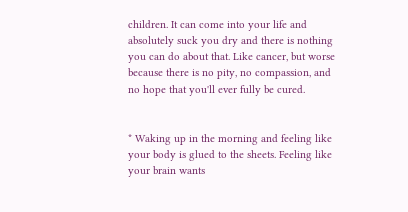children. It can come into your life and absolutely suck you dry and there is nothing you can do about that. Like cancer, but worse because there is no pity, no compassion, and no hope that you'll ever fully be cured.


* Waking up in the morning and feeling like your body is glued to the sheets. Feeling like your brain wants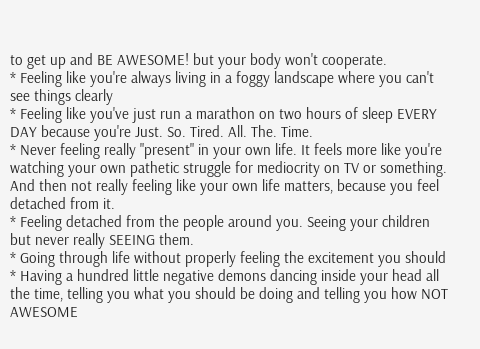to get up and BE AWESOME! but your body won't cooperate.
* Feeling like you're always living in a foggy landscape where you can't see things clearly
* Feeling like you've just run a marathon on two hours of sleep EVERY DAY because you're Just. So. Tired. All. The. Time.
* Never feeling really "present" in your own life. It feels more like you're watching your own pathetic struggle for mediocrity on TV or something. And then not really feeling like your own life matters, because you feel detached from it.
* Feeling detached from the people around you. Seeing your children but never really SEEING them.
* Going through life without properly feeling the excitement you should
* Having a hundred little negative demons dancing inside your head all the time, telling you what you should be doing and telling you how NOT AWESOME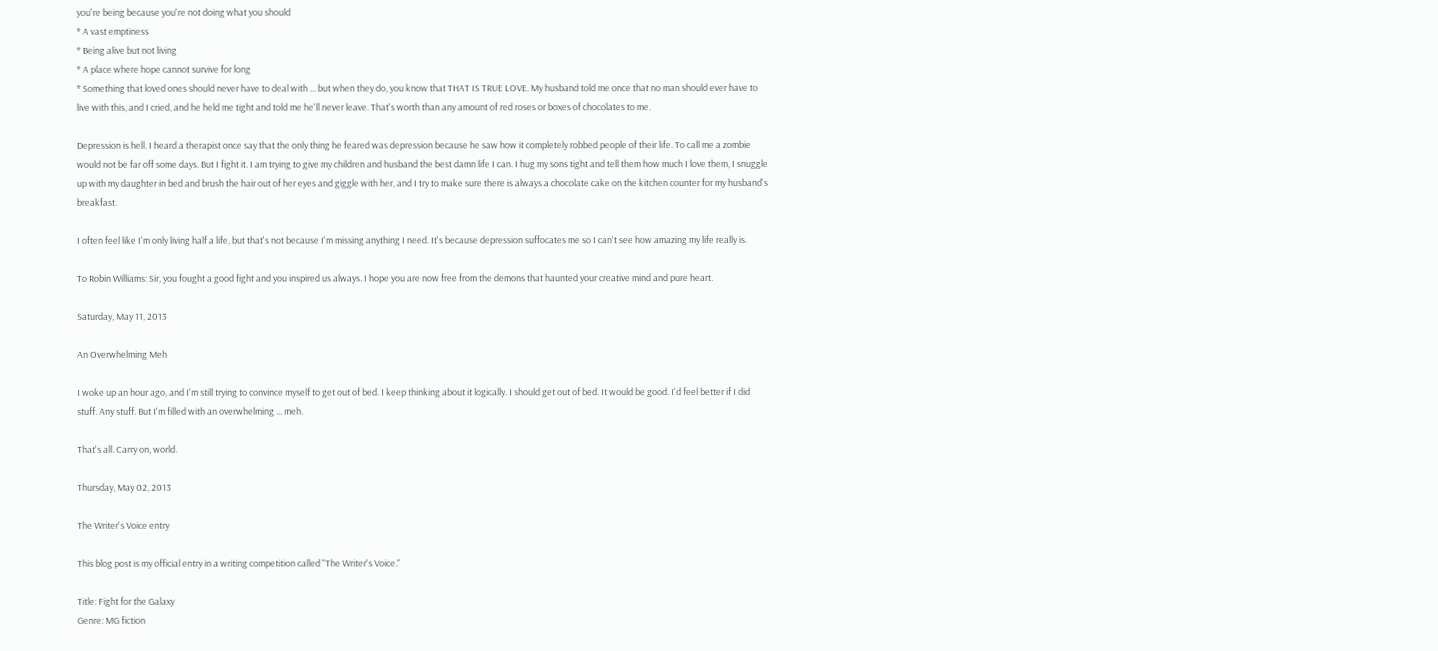you're being because you're not doing what you should
* A vast emptiness
* Being alive but not living
* A place where hope cannot survive for long
* Something that loved ones should never have to deal with ... but when they do, you know that THAT IS TRUE LOVE. My husband told me once that no man should ever have to live with this, and I cried, and he held me tight and told me he'll never leave. That's worth than any amount of red roses or boxes of chocolates to me.

Depression is hell. I heard a therapist once say that the only thing he feared was depression because he saw how it completely robbed people of their life. To call me a zombie would not be far off some days. But I fight it. I am trying to give my children and husband the best damn life I can. I hug my sons tight and tell them how much I love them, I snuggle up with my daughter in bed and brush the hair out of her eyes and giggle with her, and I try to make sure there is always a chocolate cake on the kitchen counter for my husband's breakfast.

I often feel like I'm only living half a life, but that's not because I'm missing anything I need. It's because depression suffocates me so I can't see how amazing my life really is.

To Robin Williams: Sir, you fought a good fight and you inspired us always. I hope you are now free from the demons that haunted your creative mind and pure heart.

Saturday, May 11, 2013

An Overwhelming Meh

I woke up an hour ago, and I'm still trying to convince myself to get out of bed. I keep thinking about it logically. I should get out of bed. It would be good. I'd feel better if I did stuff. Any stuff. But I'm filled with an overwhelming ... meh.

That's all. Carry on, world.

Thursday, May 02, 2013

The Writer's Voice entry

This blog post is my official entry in a writing competition called "The Writer's Voice."

Title: Fight for the Galaxy
Genre: MG fiction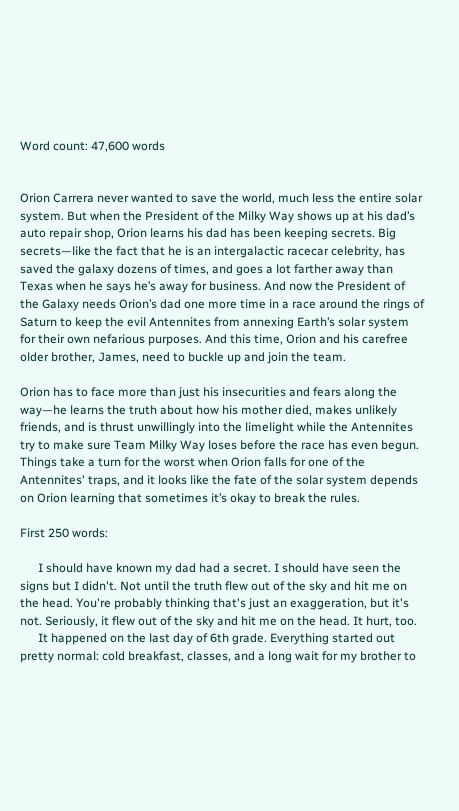Word count: 47,600 words


Orion Carrera never wanted to save the world, much less the entire solar system. But when the President of the Milky Way shows up at his dad’s auto repair shop, Orion learns his dad has been keeping secrets. Big secrets—like the fact that he is an intergalactic racecar celebrity, has saved the galaxy dozens of times, and goes a lot farther away than Texas when he says he’s away for business. And now the President of the Galaxy needs Orion’s dad one more time in a race around the rings of Saturn to keep the evil Antennites from annexing Earth’s solar system for their own nefarious purposes. And this time, Orion and his carefree older brother, James, need to buckle up and join the team.

Orion has to face more than just his insecurities and fears along the way—he learns the truth about how his mother died, makes unlikely friends, and is thrust unwillingly into the limelight while the Antennites try to make sure Team Milky Way loses before the race has even begun. Things take a turn for the worst when Orion falls for one of the Antennites' traps, and it looks like the fate of the solar system depends on Orion learning that sometimes it’s okay to break the rules.

First 250 words:

      I should have known my dad had a secret. I should have seen the signs but I didn't. Not until the truth flew out of the sky and hit me on the head. You're probably thinking that's just an exaggeration, but it's not. Seriously, it flew out of the sky and hit me on the head. It hurt, too.
      It happened on the last day of 6th grade. Everything started out pretty normal: cold breakfast, classes, and a long wait for my brother to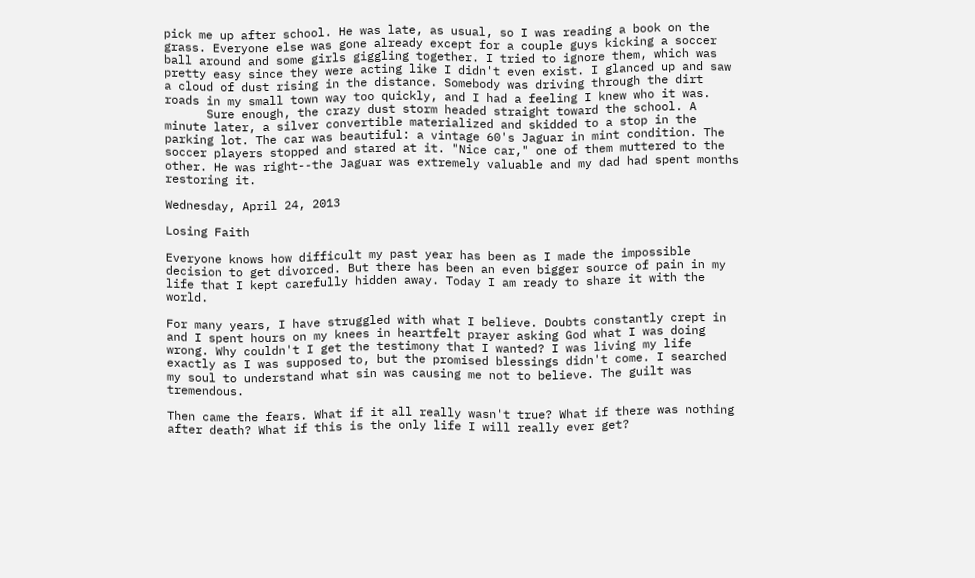pick me up after school. He was late, as usual, so I was reading a book on the grass. Everyone else was gone already except for a couple guys kicking a soccer ball around and some girls giggling together. I tried to ignore them, which was pretty easy since they were acting like I didn't even exist. I glanced up and saw a cloud of dust rising in the distance. Somebody was driving through the dirt roads in my small town way too quickly, and I had a feeling I knew who it was.
      Sure enough, the crazy dust storm headed straight toward the school. A minute later, a silver convertible materialized and skidded to a stop in the parking lot. The car was beautiful: a vintage 60's Jaguar in mint condition. The soccer players stopped and stared at it. "Nice car," one of them muttered to the other. He was right--the Jaguar was extremely valuable and my dad had spent months restoring it.

Wednesday, April 24, 2013

Losing Faith

Everyone knows how difficult my past year has been as I made the impossible decision to get divorced. But there has been an even bigger source of pain in my life that I kept carefully hidden away. Today I am ready to share it with the world.

For many years, I have struggled with what I believe. Doubts constantly crept in and I spent hours on my knees in heartfelt prayer asking God what I was doing wrong. Why couldn't I get the testimony that I wanted? I was living my life exactly as I was supposed to, but the promised blessings didn't come. I searched my soul to understand what sin was causing me not to believe. The guilt was tremendous.

Then came the fears. What if it all really wasn't true? What if there was nothing after death? What if this is the only life I will really ever get?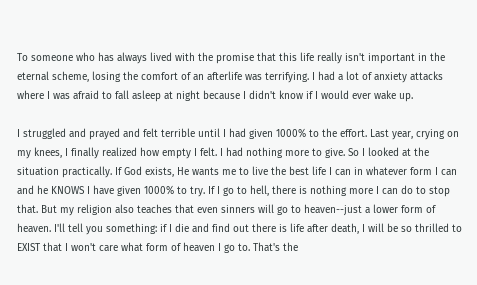To someone who has always lived with the promise that this life really isn't important in the eternal scheme, losing the comfort of an afterlife was terrifying. I had a lot of anxiety attacks where I was afraid to fall asleep at night because I didn't know if I would ever wake up.

I struggled and prayed and felt terrible until I had given 1000% to the effort. Last year, crying on my knees, I finally realized how empty I felt. I had nothing more to give. So I looked at the situation practically. If God exists, He wants me to live the best life I can in whatever form I can and he KNOWS I have given 1000% to try. If I go to hell, there is nothing more I can do to stop that. But my religion also teaches that even sinners will go to heaven--just a lower form of heaven. I'll tell you something: if I die and find out there is life after death, I will be so thrilled to EXIST that I won't care what form of heaven I go to. That's the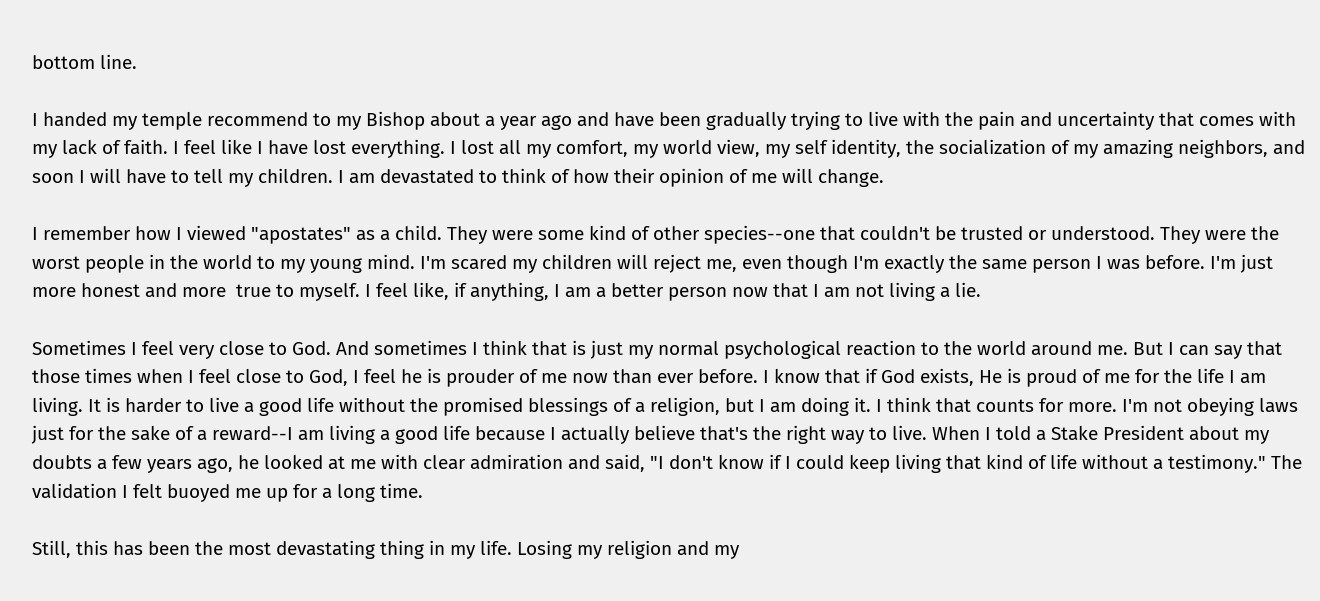bottom line.

I handed my temple recommend to my Bishop about a year ago and have been gradually trying to live with the pain and uncertainty that comes with my lack of faith. I feel like I have lost everything. I lost all my comfort, my world view, my self identity, the socialization of my amazing neighbors, and soon I will have to tell my children. I am devastated to think of how their opinion of me will change.

I remember how I viewed "apostates" as a child. They were some kind of other species--one that couldn't be trusted or understood. They were the worst people in the world to my young mind. I'm scared my children will reject me, even though I'm exactly the same person I was before. I'm just more honest and more  true to myself. I feel like, if anything, I am a better person now that I am not living a lie.

Sometimes I feel very close to God. And sometimes I think that is just my normal psychological reaction to the world around me. But I can say that those times when I feel close to God, I feel he is prouder of me now than ever before. I know that if God exists, He is proud of me for the life I am living. It is harder to live a good life without the promised blessings of a religion, but I am doing it. I think that counts for more. I'm not obeying laws just for the sake of a reward--I am living a good life because I actually believe that's the right way to live. When I told a Stake President about my doubts a few years ago, he looked at me with clear admiration and said, "I don't know if I could keep living that kind of life without a testimony." The validation I felt buoyed me up for a long time.

Still, this has been the most devastating thing in my life. Losing my religion and my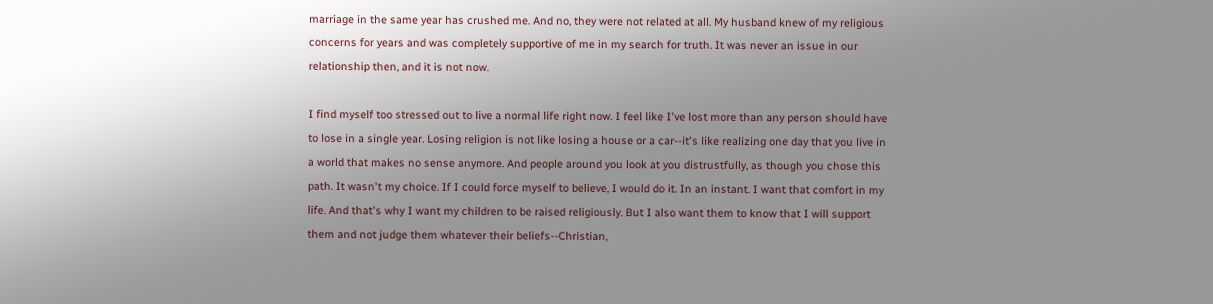marriage in the same year has crushed me. And no, they were not related at all. My husband knew of my religious concerns for years and was completely supportive of me in my search for truth. It was never an issue in our relationship then, and it is not now.

I find myself too stressed out to live a normal life right now. I feel like I've lost more than any person should have to lose in a single year. Losing religion is not like losing a house or a car--it's like realizing one day that you live in a world that makes no sense anymore. And people around you look at you distrustfully, as though you chose this path. It wasn't my choice. If I could force myself to believe, I would do it. In an instant. I want that comfort in my life. And that's why I want my children to be raised religiously. But I also want them to know that I will support them and not judge them whatever their beliefs--Christian,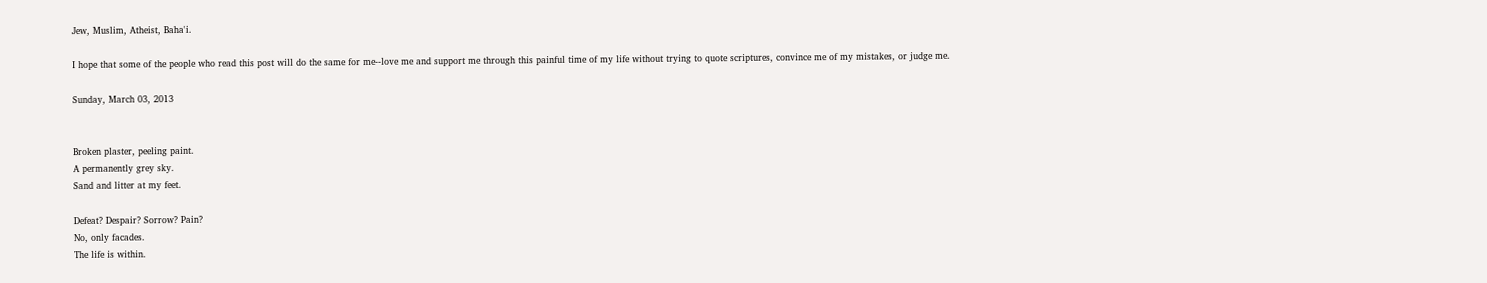Jew, Muslim, Atheist, Baha'i.

I hope that some of the people who read this post will do the same for me--love me and support me through this painful time of my life without trying to quote scriptures, convince me of my mistakes, or judge me.

Sunday, March 03, 2013


Broken plaster, peeling paint.
A permanently grey sky.
Sand and litter at my feet.

Defeat? Despair? Sorrow? Pain?
No, only facades.
The life is within.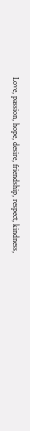Love, passion, hope, desire, friendship, respect, kindness,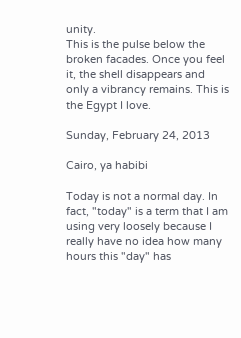unity.
This is the pulse below the broken facades. Once you feel it, the shell disappears and only a vibrancy remains. This is the Egypt I love.

Sunday, February 24, 2013

Cairo, ya habibi

Today is not a normal day. In fact, "today" is a term that I am using very loosely because I really have no idea how many hours this "day" has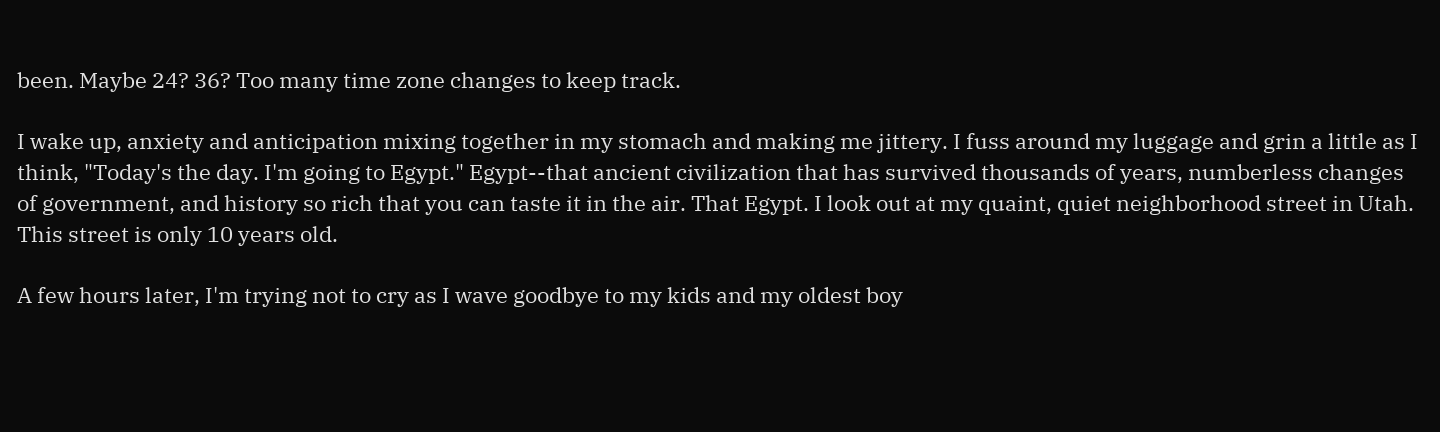been. Maybe 24? 36? Too many time zone changes to keep track.

I wake up, anxiety and anticipation mixing together in my stomach and making me jittery. I fuss around my luggage and grin a little as I think, "Today's the day. I'm going to Egypt." Egypt--that ancient civilization that has survived thousands of years, numberless changes of government, and history so rich that you can taste it in the air. That Egypt. I look out at my quaint, quiet neighborhood street in Utah. This street is only 10 years old.

A few hours later, I'm trying not to cry as I wave goodbye to my kids and my oldest boy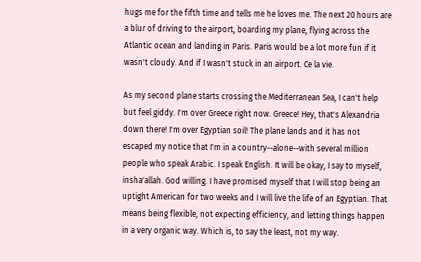hugs me for the fifth time and tells me he loves me. The next 20 hours are a blur of driving to the airport, boarding my plane, flying across the Atlantic ocean and landing in Paris. Paris would be a lot more fun if it wasn't cloudy. And if I wasn't stuck in an airport. Ce la vie.

As my second plane starts crossing the Mediterranean Sea, I can't help but feel giddy. I'm over Greece right now. Greece! Hey, that's Alexandria down there! I'm over Egyptian soil! The plane lands and it has not escaped my notice that I'm in a country--alone--with several million people who speak Arabic. I speak English. It will be okay, I say to myself, insha'allah. God willing. I have promised myself that I will stop being an uptight American for two weeks and I will live the life of an Egyptian. That means being flexible, not expecting efficiency, and letting things happen in a very organic way. Which is, to say the least, not my way.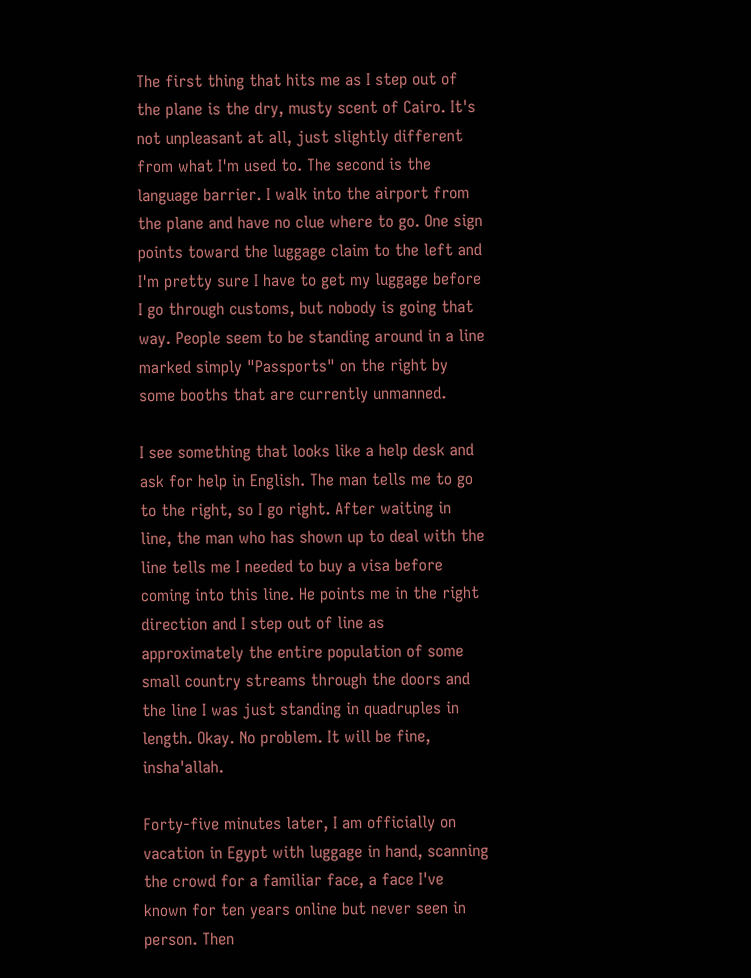The first thing that hits me as I step out of the plane is the dry, musty scent of Cairo. It's not unpleasant at all, just slightly different from what I'm used to. The second is the language barrier. I walk into the airport from the plane and have no clue where to go. One sign points toward the luggage claim to the left and I'm pretty sure I have to get my luggage before I go through customs, but nobody is going that way. People seem to be standing around in a line marked simply "Passports" on the right by some booths that are currently unmanned.

I see something that looks like a help desk and ask for help in English. The man tells me to go to the right, so I go right. After waiting in line, the man who has shown up to deal with the line tells me I needed to buy a visa before coming into this line. He points me in the right direction and I step out of line as approximately the entire population of some small country streams through the doors and the line I was just standing in quadruples in length. Okay. No problem. It will be fine, insha'allah.

Forty-five minutes later, I am officially on vacation in Egypt with luggage in hand, scanning the crowd for a familiar face, a face I've known for ten years online but never seen in person. Then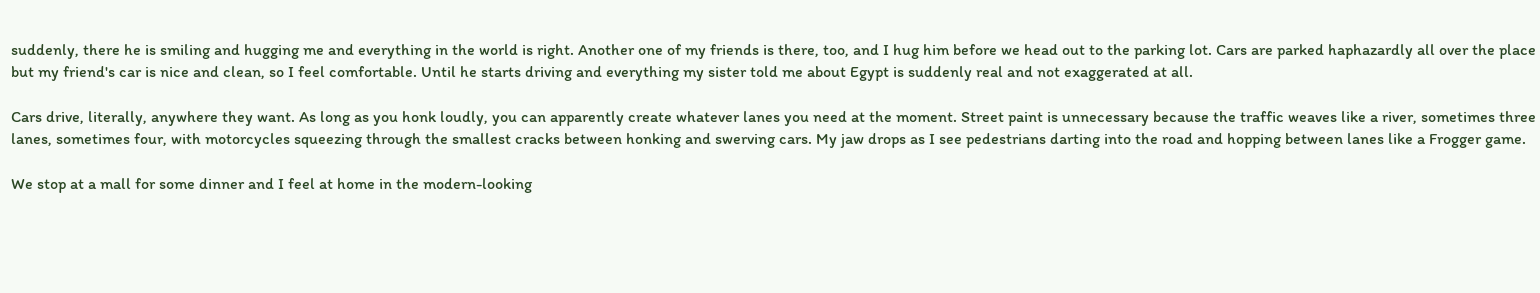suddenly, there he is smiling and hugging me and everything in the world is right. Another one of my friends is there, too, and I hug him before we head out to the parking lot. Cars are parked haphazardly all over the place but my friend's car is nice and clean, so I feel comfortable. Until he starts driving and everything my sister told me about Egypt is suddenly real and not exaggerated at all.

Cars drive, literally, anywhere they want. As long as you honk loudly, you can apparently create whatever lanes you need at the moment. Street paint is unnecessary because the traffic weaves like a river, sometimes three lanes, sometimes four, with motorcycles squeezing through the smallest cracks between honking and swerving cars. My jaw drops as I see pedestrians darting into the road and hopping between lanes like a Frogger game.

We stop at a mall for some dinner and I feel at home in the modern-looking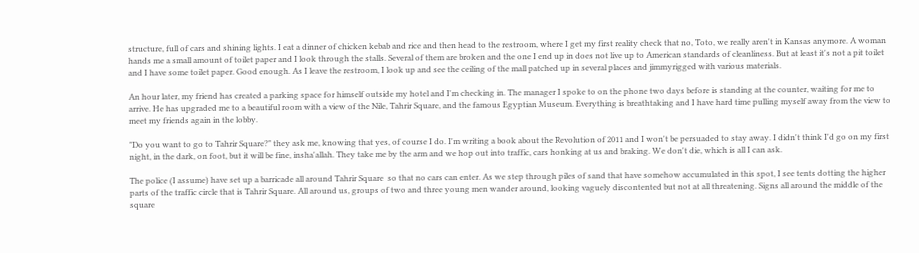structure, full of cars and shining lights. I eat a dinner of chicken kebab and rice and then head to the restroom, where I get my first reality check that no, Toto, we really aren't in Kansas anymore. A woman hands me a small amount of toilet paper and I look through the stalls. Several of them are broken and the one I end up in does not live up to American standards of cleanliness. But at least it's not a pit toilet and I have some toilet paper. Good enough. As I leave the restroom, I look up and see the ceiling of the mall patched up in several places and jimmyrigged with various materials.

An hour later, my friend has created a parking space for himself outside my hotel and I'm checking in. The manager I spoke to on the phone two days before is standing at the counter, waiting for me to arrive. He has upgraded me to a beautiful room with a view of the Nile, Tahrir Square, and the famous Egyptian Museum. Everything is breathtaking and I have hard time pulling myself away from the view to meet my friends again in the lobby.

"Do you want to go to Tahrir Square?" they ask me, knowing that yes, of course I do. I'm writing a book about the Revolution of 2011 and I won't be persuaded to stay away. I didn't think I'd go on my first night, in the dark, on foot, but it will be fine, insha'allah. They take me by the arm and we hop out into traffic, cars honking at us and braking. We don't die, which is all I can ask.

The police (I assume) have set up a barricade all around Tahrir Square  so that no cars can enter. As we step through piles of sand that have somehow accumulated in this spot, I see tents dotting the higher parts of the traffic circle that is Tahrir Square. All around us, groups of two and three young men wander around, looking vaguely discontented but not at all threatening. Signs all around the middle of the square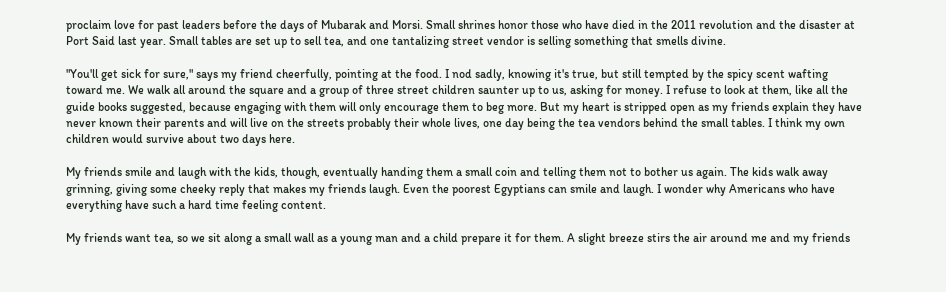proclaim love for past leaders before the days of Mubarak and Morsi. Small shrines honor those who have died in the 2011 revolution and the disaster at Port Said last year. Small tables are set up to sell tea, and one tantalizing street vendor is selling something that smells divine.

"You'll get sick for sure," says my friend cheerfully, pointing at the food. I nod sadly, knowing it's true, but still tempted by the spicy scent wafting toward me. We walk all around the square and a group of three street children saunter up to us, asking for money. I refuse to look at them, like all the guide books suggested, because engaging with them will only encourage them to beg more. But my heart is stripped open as my friends explain they have never known their parents and will live on the streets probably their whole lives, one day being the tea vendors behind the small tables. I think my own children would survive about two days here.

My friends smile and laugh with the kids, though, eventually handing them a small coin and telling them not to bother us again. The kids walk away grinning, giving some cheeky reply that makes my friends laugh. Even the poorest Egyptians can smile and laugh. I wonder why Americans who have everything have such a hard time feeling content.

My friends want tea, so we sit along a small wall as a young man and a child prepare it for them. A slight breeze stirs the air around me and my friends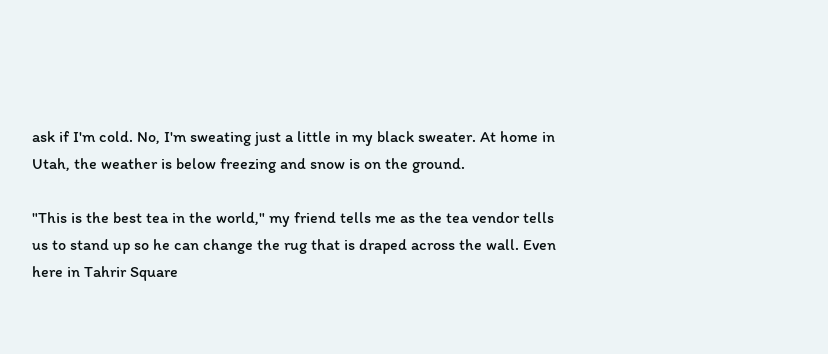ask if I'm cold. No, I'm sweating just a little in my black sweater. At home in Utah, the weather is below freezing and snow is on the ground.

"This is the best tea in the world," my friend tells me as the tea vendor tells us to stand up so he can change the rug that is draped across the wall. Even here in Tahrir Square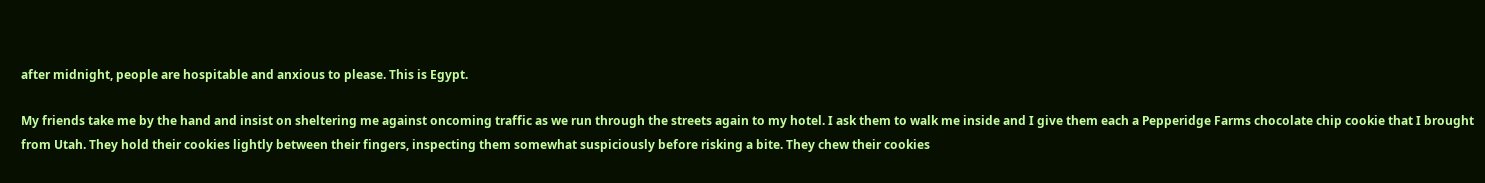after midnight, people are hospitable and anxious to please. This is Egypt.

My friends take me by the hand and insist on sheltering me against oncoming traffic as we run through the streets again to my hotel. I ask them to walk me inside and I give them each a Pepperidge Farms chocolate chip cookie that I brought from Utah. They hold their cookies lightly between their fingers, inspecting them somewhat suspiciously before risking a bite. They chew their cookies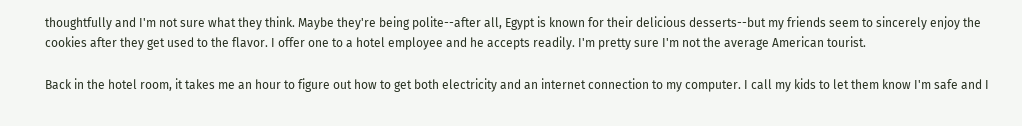thoughtfully and I'm not sure what they think. Maybe they're being polite--after all, Egypt is known for their delicious desserts--but my friends seem to sincerely enjoy the cookies after they get used to the flavor. I offer one to a hotel employee and he accepts readily. I'm pretty sure I'm not the average American tourist.

Back in the hotel room, it takes me an hour to figure out how to get both electricity and an internet connection to my computer. I call my kids to let them know I'm safe and I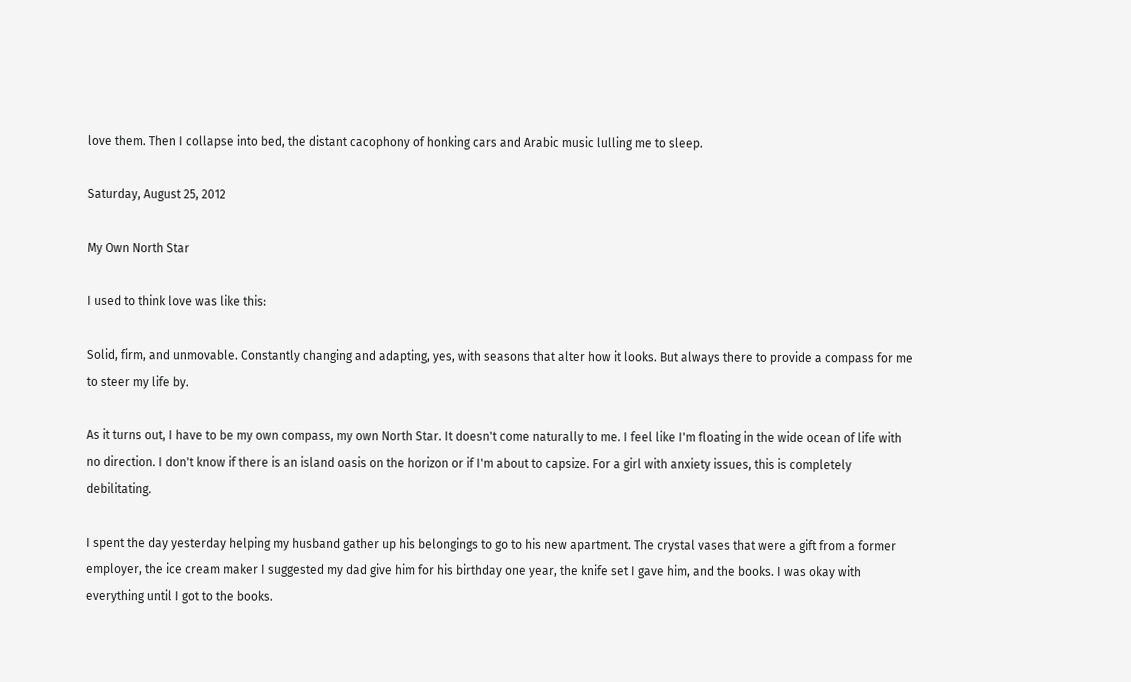love them. Then I collapse into bed, the distant cacophony of honking cars and Arabic music lulling me to sleep.

Saturday, August 25, 2012

My Own North Star

I used to think love was like this:

Solid, firm, and unmovable. Constantly changing and adapting, yes, with seasons that alter how it looks. But always there to provide a compass for me to steer my life by.

As it turns out, I have to be my own compass, my own North Star. It doesn't come naturally to me. I feel like I'm floating in the wide ocean of life with no direction. I don't know if there is an island oasis on the horizon or if I'm about to capsize. For a girl with anxiety issues, this is completely debilitating.

I spent the day yesterday helping my husband gather up his belongings to go to his new apartment. The crystal vases that were a gift from a former employer, the ice cream maker I suggested my dad give him for his birthday one year, the knife set I gave him, and the books. I was okay with everything until I got to the books.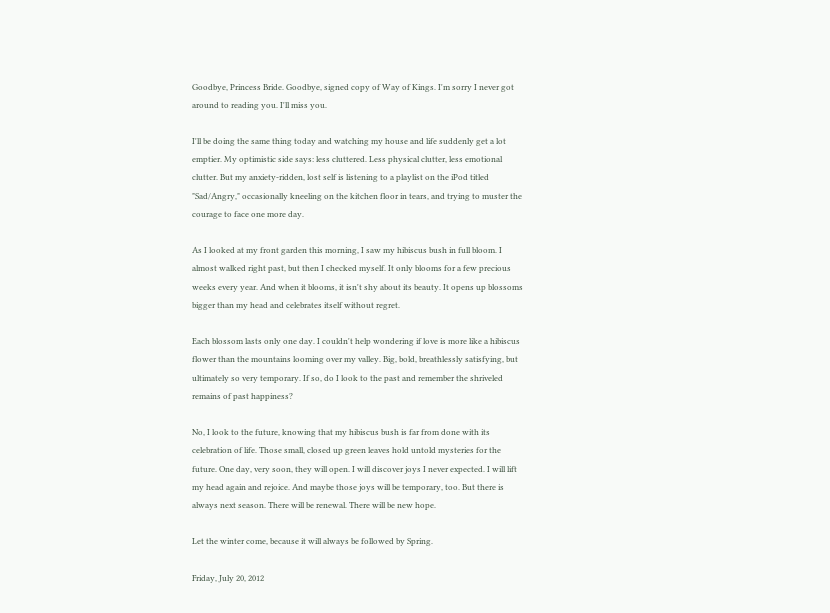Goodbye, Princess Bride. Goodbye, signed copy of Way of Kings. I'm sorry I never got around to reading you. I'll miss you.

I'll be doing the same thing today and watching my house and life suddenly get a lot emptier. My optimistic side says: less cluttered. Less physical clutter, less emotional clutter. But my anxiety-ridden, lost self is listening to a playlist on the iPod titled "Sad/Angry," occasionally kneeling on the kitchen floor in tears, and trying to muster the courage to face one more day.

As I looked at my front garden this morning, I saw my hibiscus bush in full bloom. I almost walked right past, but then I checked myself. It only blooms for a few precious weeks every year. And when it blooms, it isn't shy about its beauty. It opens up blossoms bigger than my head and celebrates itself without regret.

Each blossom lasts only one day. I couldn't help wondering if love is more like a hibiscus flower than the mountains looming over my valley. Big, bold, breathlessly satisfying, but ultimately so very temporary. If so, do I look to the past and remember the shriveled remains of past happiness?

No, I look to the future, knowing that my hibiscus bush is far from done with its celebration of life. Those small, closed up green leaves hold untold mysteries for the future. One day, very soon, they will open. I will discover joys I never expected. I will lift my head again and rejoice. And maybe those joys will be temporary, too. But there is always next season. There will be renewal. There will be new hope.

Let the winter come, because it will always be followed by Spring.

Friday, July 20, 2012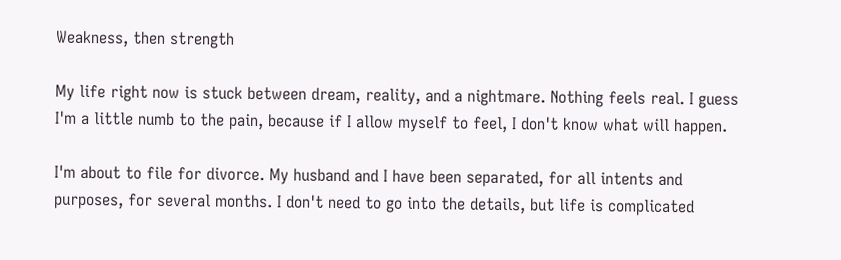Weakness, then strength

My life right now is stuck between dream, reality, and a nightmare. Nothing feels real. I guess I'm a little numb to the pain, because if I allow myself to feel, I don't know what will happen.

I'm about to file for divorce. My husband and I have been separated, for all intents and purposes, for several months. I don't need to go into the details, but life is complicated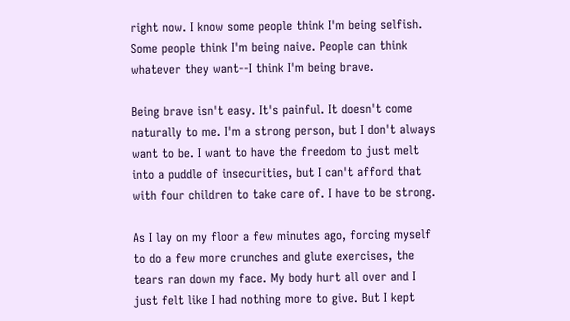right now. I know some people think I'm being selfish. Some people think I'm being naive. People can think whatever they want--I think I'm being brave.

Being brave isn't easy. It's painful. It doesn't come naturally to me. I'm a strong person, but I don't always want to be. I want to have the freedom to just melt into a puddle of insecurities, but I can't afford that with four children to take care of. I have to be strong.

As I lay on my floor a few minutes ago, forcing myself to do a few more crunches and glute exercises, the tears ran down my face. My body hurt all over and I just felt like I had nothing more to give. But I kept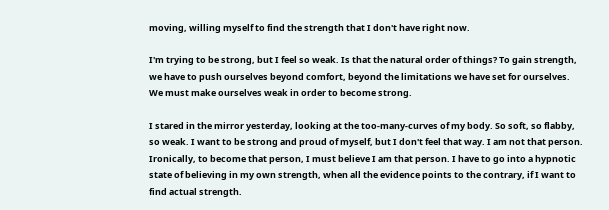moving, willing myself to find the strength that I don't have right now.

I'm trying to be strong, but I feel so weak. Is that the natural order of things? To gain strength, we have to push ourselves beyond comfort, beyond the limitations we have set for ourselves. We must make ourselves weak in order to become strong.

I stared in the mirror yesterday, looking at the too-many-curves of my body. So soft, so flabby, so weak. I want to be strong and proud of myself, but I don't feel that way. I am not that person. Ironically, to become that person, I must believe I am that person. I have to go into a hypnotic state of believing in my own strength, when all the evidence points to the contrary, if I want to find actual strength.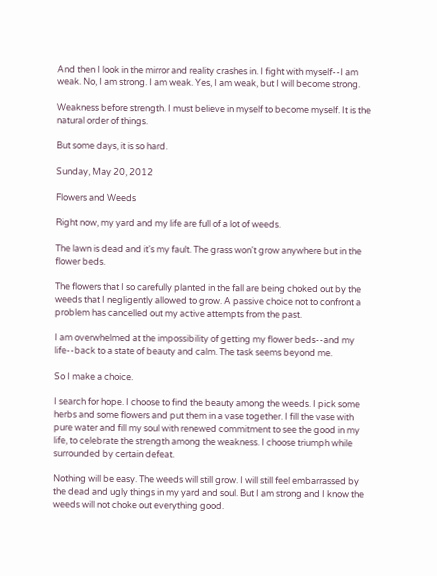And then I look in the mirror and reality crashes in. I fight with myself--I am weak. No, I am strong. I am weak. Yes, I am weak, but I will become strong.

Weakness before strength. I must believe in myself to become myself. It is the natural order of things.

But some days, it is so hard.

Sunday, May 20, 2012

Flowers and Weeds

Right now, my yard and my life are full of a lot of weeds.

The lawn is dead and it's my fault. The grass won't grow anywhere but in the flower beds.

The flowers that I so carefully planted in the fall are being choked out by the weeds that I negligently allowed to grow. A passive choice not to confront a problem has cancelled out my active attempts from the past.

I am overwhelmed at the impossibility of getting my flower beds--and my life--back to a state of beauty and calm. The task seems beyond me.

So I make a choice.

I search for hope. I choose to find the beauty among the weeds. I pick some herbs and some flowers and put them in a vase together. I fill the vase with pure water and fill my soul with renewed commitment to see the good in my life, to celebrate the strength among the weakness. I choose triumph while surrounded by certain defeat.

Nothing will be easy. The weeds will still grow. I will still feel embarrassed by the dead and ugly things in my yard and soul. But I am strong and I know the weeds will not choke out everything good.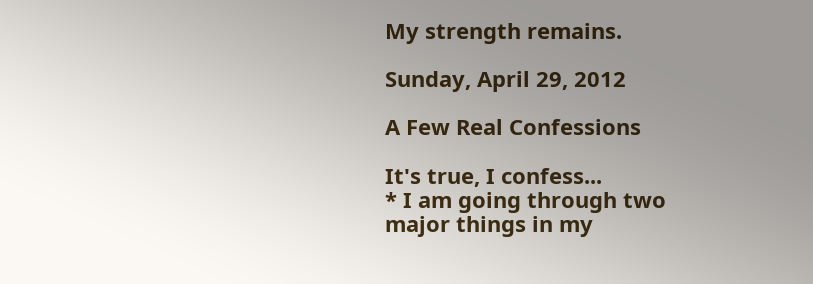My strength remains.

Sunday, April 29, 2012

A Few Real Confessions

It's true, I confess...
* I am going through two major things in my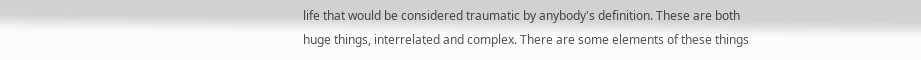life that would be considered traumatic by anybody's definition. These are both huge things, interrelated and complex. There are some elements of these things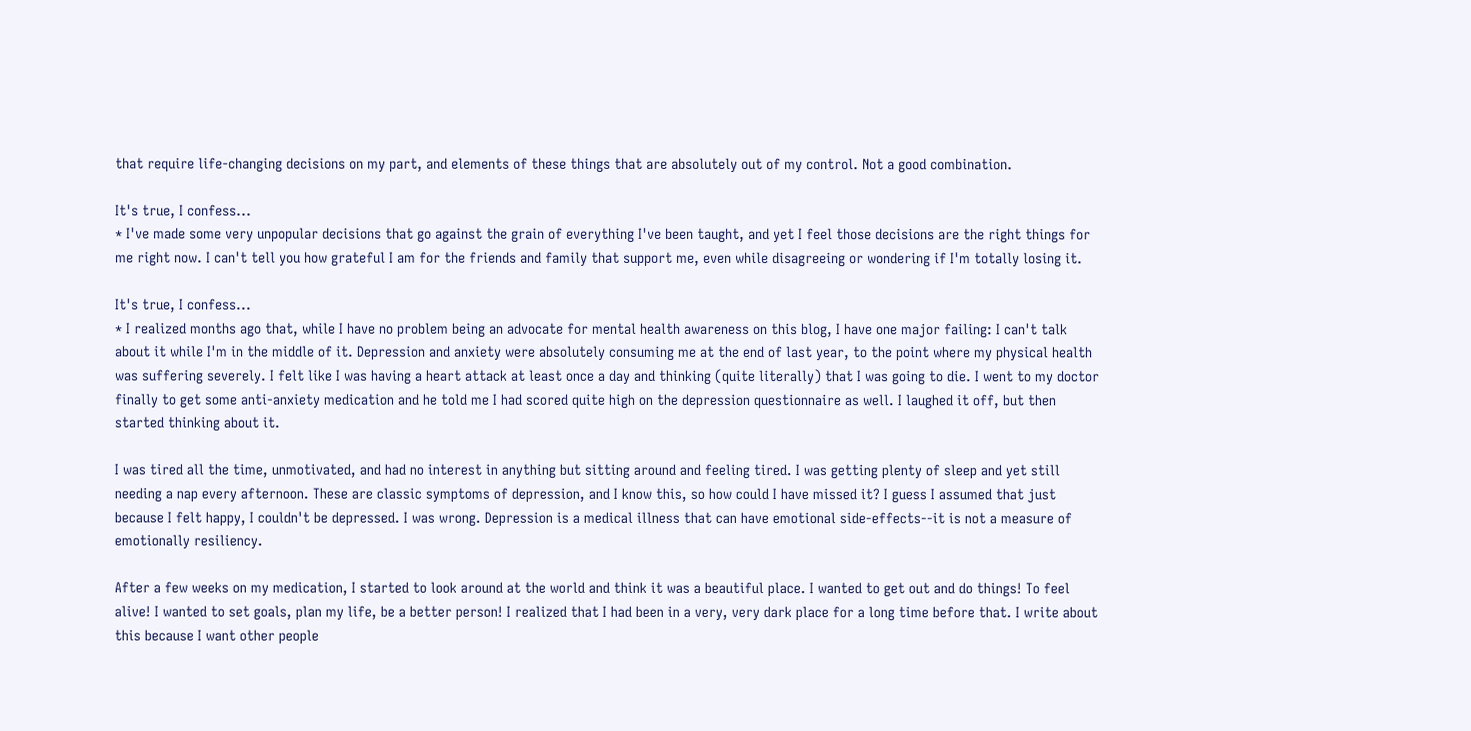that require life-changing decisions on my part, and elements of these things that are absolutely out of my control. Not a good combination.

It's true, I confess...
* I've made some very unpopular decisions that go against the grain of everything I've been taught, and yet I feel those decisions are the right things for me right now. I can't tell you how grateful I am for the friends and family that support me, even while disagreeing or wondering if I'm totally losing it.

It's true, I confess...
* I realized months ago that, while I have no problem being an advocate for mental health awareness on this blog, I have one major failing: I can't talk about it while I'm in the middle of it. Depression and anxiety were absolutely consuming me at the end of last year, to the point where my physical health was suffering severely. I felt like I was having a heart attack at least once a day and thinking (quite literally) that I was going to die. I went to my doctor finally to get some anti-anxiety medication and he told me I had scored quite high on the depression questionnaire as well. I laughed it off, but then started thinking about it.

I was tired all the time, unmotivated, and had no interest in anything but sitting around and feeling tired. I was getting plenty of sleep and yet still needing a nap every afternoon. These are classic symptoms of depression, and I know this, so how could I have missed it? I guess I assumed that just because I felt happy, I couldn't be depressed. I was wrong. Depression is a medical illness that can have emotional side-effects--it is not a measure of emotionally resiliency.

After a few weeks on my medication, I started to look around at the world and think it was a beautiful place. I wanted to get out and do things! To feel alive! I wanted to set goals, plan my life, be a better person! I realized that I had been in a very, very dark place for a long time before that. I write about this because I want other people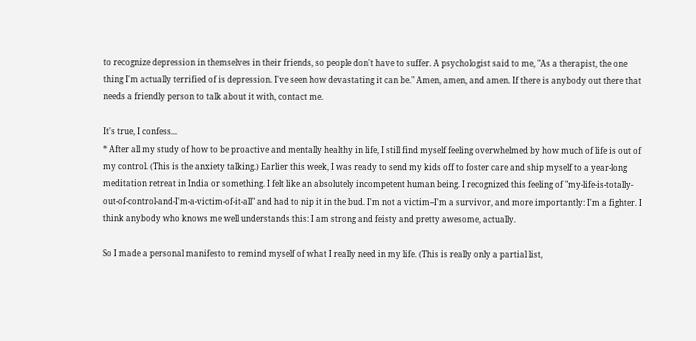to recognize depression in themselves in their friends, so people don't have to suffer. A psychologist said to me, "As a therapist, the one thing I'm actually terrified of is depression. I've seen how devastating it can be." Amen, amen, and amen. If there is anybody out there that needs a friendly person to talk about it with, contact me.

It's true, I confess...
* After all my study of how to be proactive and mentally healthy in life, I still find myself feeling overwhelmed by how much of life is out of my control. (This is the anxiety talking.) Earlier this week, I was ready to send my kids off to foster care and ship myself to a year-long meditation retreat in India or something. I felt like an absolutely incompetent human being. I recognized this feeling of "my-life-is-totally-out-of-control-and-I'm-a-victim-of-it-all" and had to nip it in the bud. I'm not a victim--I'm a survivor, and more importantly: I'm a fighter. I think anybody who knows me well understands this: I am strong and feisty and pretty awesome, actually.

So I made a personal manifesto to remind myself of what I really need in my life. (This is really only a partial list,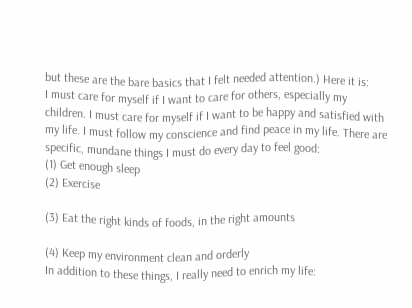but these are the bare basics that I felt needed attention.) Here it is:
I must care for myself if I want to care for others, especially my children. I must care for myself if I want to be happy and satisfied with my life. I must follow my conscience and find peace in my life. There are specific, mundane things I must do every day to feel good:
(1) Get enough sleep
(2) Exercise

(3) Eat the right kinds of foods, in the right amounts

(4) Keep my environment clean and orderly
In addition to these things, I really need to enrich my life: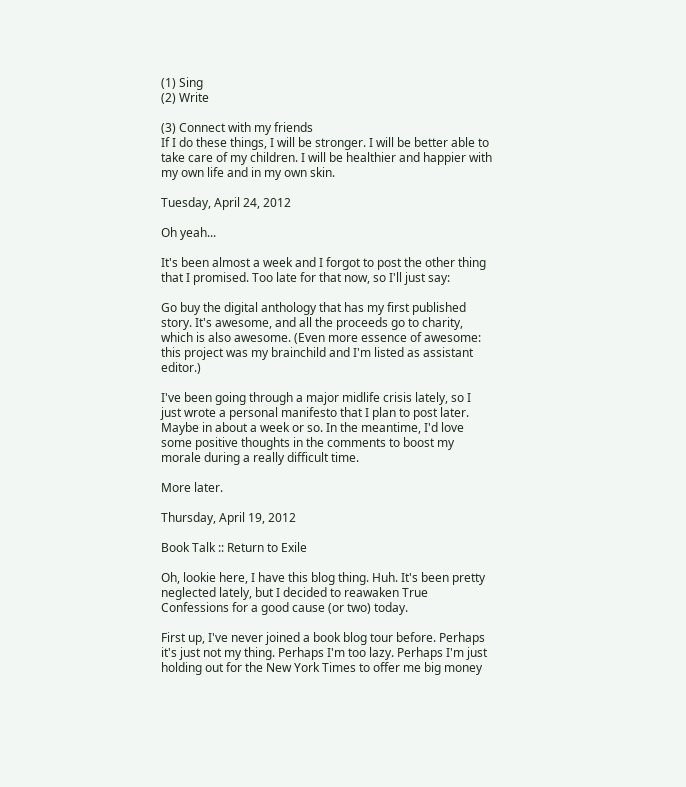(1) Sing
(2) Write

(3) Connect with my friends
If I do these things, I will be stronger. I will be better able to take care of my children. I will be healthier and happier with my own life and in my own skin.

Tuesday, April 24, 2012

Oh yeah...

It's been almost a week and I forgot to post the other thing that I promised. Too late for that now, so I'll just say:

Go buy the digital anthology that has my first published story. It's awesome, and all the proceeds go to charity, which is also awesome. (Even more essence of awesome: this project was my brainchild and I'm listed as assistant editor.)

I've been going through a major midlife crisis lately, so I just wrote a personal manifesto that I plan to post later. Maybe in about a week or so. In the meantime, I'd love some positive thoughts in the comments to boost my morale during a really difficult time.

More later.

Thursday, April 19, 2012

Book Talk :: Return to Exile

Oh, lookie here, I have this blog thing. Huh. It's been pretty neglected lately, but I decided to reawaken True Confessions for a good cause (or two) today.

First up, I've never joined a book blog tour before. Perhaps it's just not my thing. Perhaps I'm too lazy. Perhaps I'm just holding out for the New York Times to offer me big money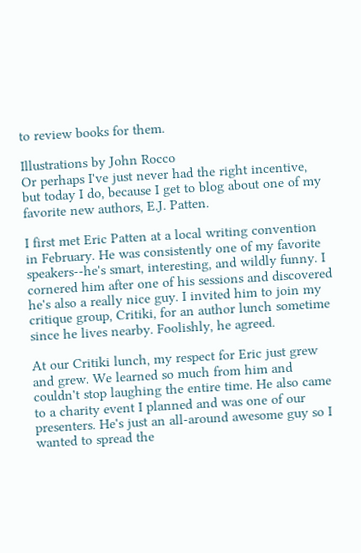to review books for them.

Illustrations by John Rocco
Or perhaps I've just never had the right incentive, but today I do, because I get to blog about one of my favorite new authors, E.J. Patten.

I first met Eric Patten at a local writing convention in February. He was consistently one of my favorite speakers--he's smart, interesting, and wildly funny. I cornered him after one of his sessions and discovered he's also a really nice guy. I invited him to join my critique group, Critiki, for an author lunch sometime since he lives nearby. Foolishly, he agreed.

At our Critiki lunch, my respect for Eric just grew and grew. We learned so much from him and couldn't stop laughing the entire time. He also came to a charity event I planned and was one of our presenters. He's just an all-around awesome guy so I wanted to spread the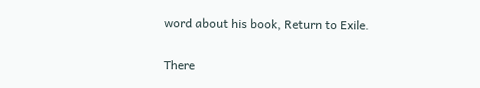word about his book, Return to Exile.

There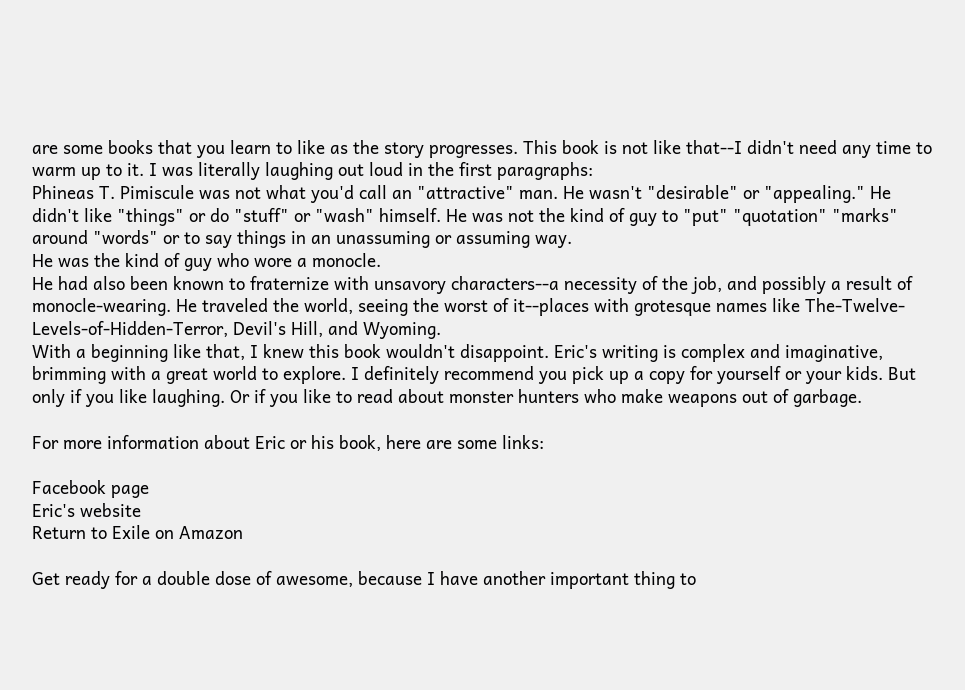are some books that you learn to like as the story progresses. This book is not like that--I didn't need any time to warm up to it. I was literally laughing out loud in the first paragraphs:
Phineas T. Pimiscule was not what you'd call an "attractive" man. He wasn't "desirable" or "appealing." He didn't like "things" or do "stuff" or "wash" himself. He was not the kind of guy to "put" "quotation" "marks" around "words" or to say things in an unassuming or assuming way.
He was the kind of guy who wore a monocle.
He had also been known to fraternize with unsavory characters--a necessity of the job, and possibly a result of monocle-wearing. He traveled the world, seeing the worst of it--places with grotesque names like The-Twelve-Levels-of-Hidden-Terror, Devil's Hill, and Wyoming.
With a beginning like that, I knew this book wouldn't disappoint. Eric's writing is complex and imaginative, brimming with a great world to explore. I definitely recommend you pick up a copy for yourself or your kids. But only if you like laughing. Or if you like to read about monster hunters who make weapons out of garbage.

For more information about Eric or his book, here are some links:

Facebook page
Eric's website
Return to Exile on Amazon

Get ready for a double dose of awesome, because I have another important thing to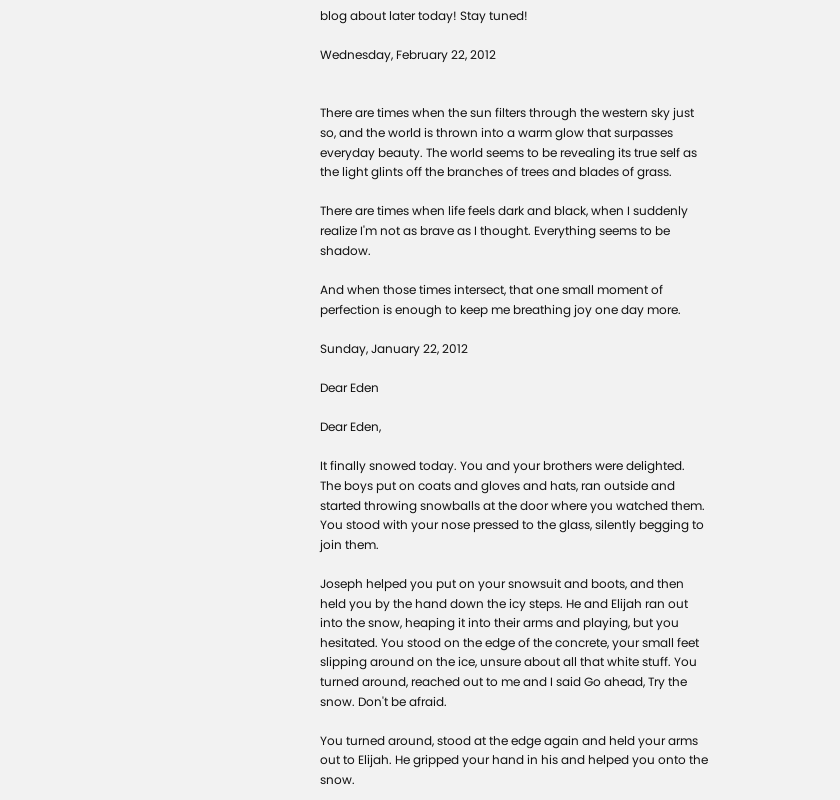blog about later today! Stay tuned!

Wednesday, February 22, 2012


There are times when the sun filters through the western sky just so, and the world is thrown into a warm glow that surpasses everyday beauty. The world seems to be revealing its true self as the light glints off the branches of trees and blades of grass.

There are times when life feels dark and black, when I suddenly realize I'm not as brave as I thought. Everything seems to be shadow.

And when those times intersect, that one small moment of perfection is enough to keep me breathing joy one day more.

Sunday, January 22, 2012

Dear Eden

Dear Eden,

It finally snowed today. You and your brothers were delighted. The boys put on coats and gloves and hats, ran outside and started throwing snowballs at the door where you watched them. You stood with your nose pressed to the glass, silently begging to join them.

Joseph helped you put on your snowsuit and boots, and then held you by the hand down the icy steps. He and Elijah ran out into the snow, heaping it into their arms and playing, but you hesitated. You stood on the edge of the concrete, your small feet slipping around on the ice, unsure about all that white stuff. You turned around, reached out to me and I said Go ahead, Try the snow. Don't be afraid.

You turned around, stood at the edge again and held your arms out to Elijah. He gripped your hand in his and helped you onto the snow.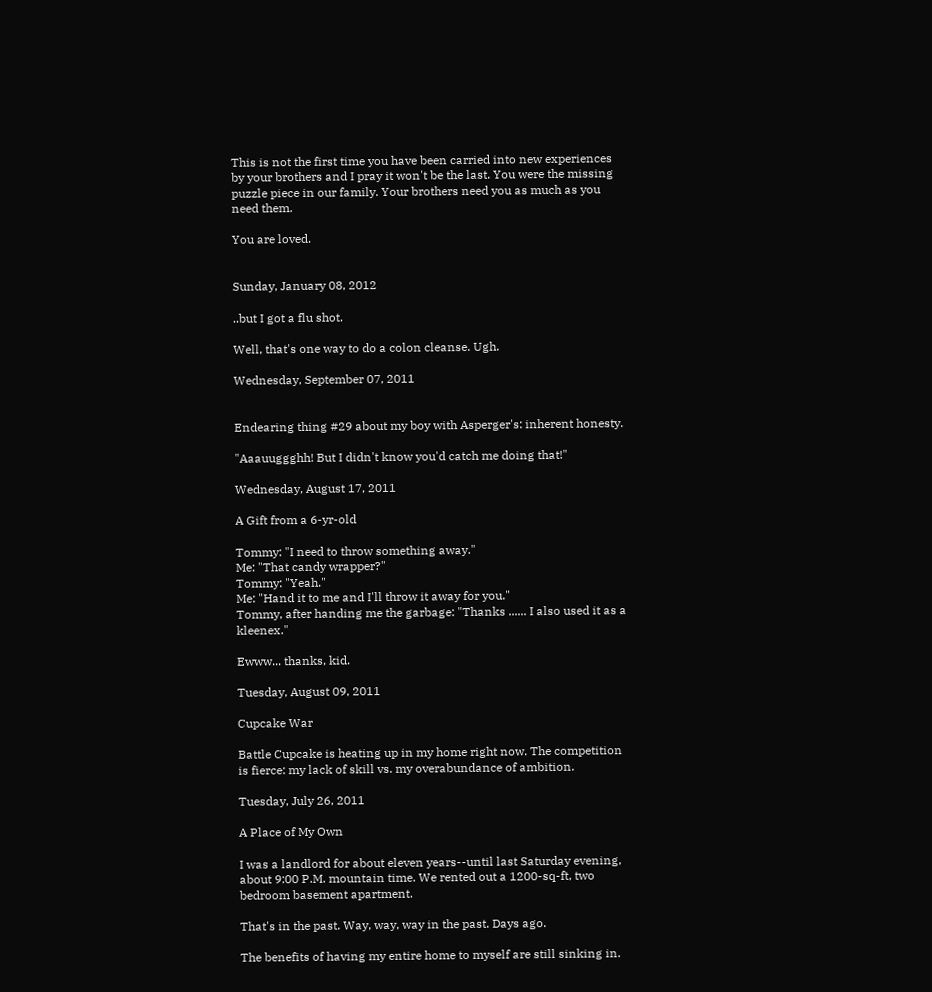This is not the first time you have been carried into new experiences by your brothers and I pray it won't be the last. You were the missing puzzle piece in our family. Your brothers need you as much as you need them.

You are loved.


Sunday, January 08, 2012

..but I got a flu shot.

Well, that's one way to do a colon cleanse. Ugh.

Wednesday, September 07, 2011


Endearing thing #29 about my boy with Asperger's: inherent honesty.

"Aaauuggghh! But I didn't know you'd catch me doing that!"

Wednesday, August 17, 2011

A Gift from a 6-yr-old

Tommy: "I need to throw something away."
Me: "That candy wrapper?"
Tommy: "Yeah."
Me: "Hand it to me and I'll throw it away for you."
Tommy, after handing me the garbage: "Thanks ...... I also used it as a kleenex."

Ewww... thanks, kid.

Tuesday, August 09, 2011

Cupcake War

Battle Cupcake is heating up in my home right now. The competition is fierce: my lack of skill vs. my overabundance of ambition.

Tuesday, July 26, 2011

A Place of My Own

I was a landlord for about eleven years--until last Saturday evening, about 9:00 P.M. mountain time. We rented out a 1200-sq-ft, two bedroom basement apartment.

That's in the past. Way, way, way in the past. Days ago.

The benefits of having my entire home to myself are still sinking in.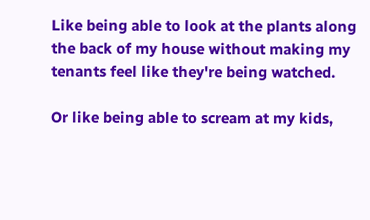Like being able to look at the plants along the back of my house without making my tenants feel like they're being watched.

Or like being able to scream at my kids,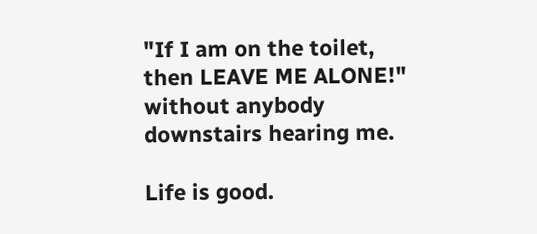"If I am on the toilet, then LEAVE ME ALONE!" without anybody downstairs hearing me.

Life is good.